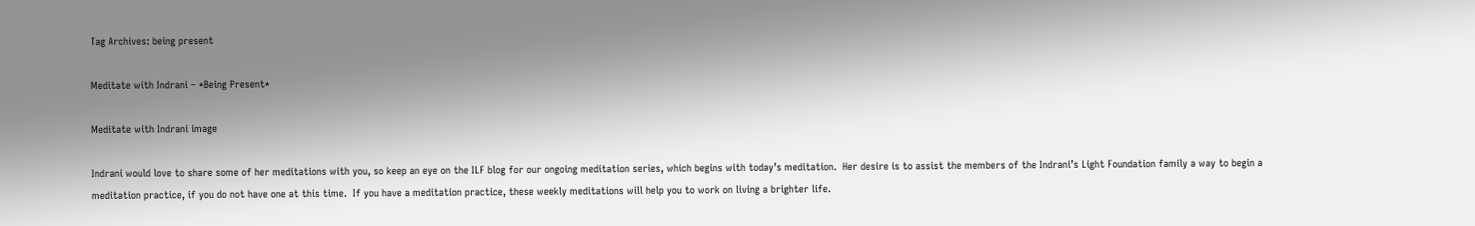Tag Archives: being present

Meditate with Indrani – *Being Present*

Meditate with Indrani image

Indrani would love to share some of her meditations with you, so keep an eye on the ILF blog for our ongoing meditation series, which begins with today’s meditation.  Her desire is to assist the members of the Indrani’s Light Foundation family a way to begin a meditation practice, if you do not have one at this time.  If you have a meditation practice, these weekly meditations will help you to work on living a brighter life.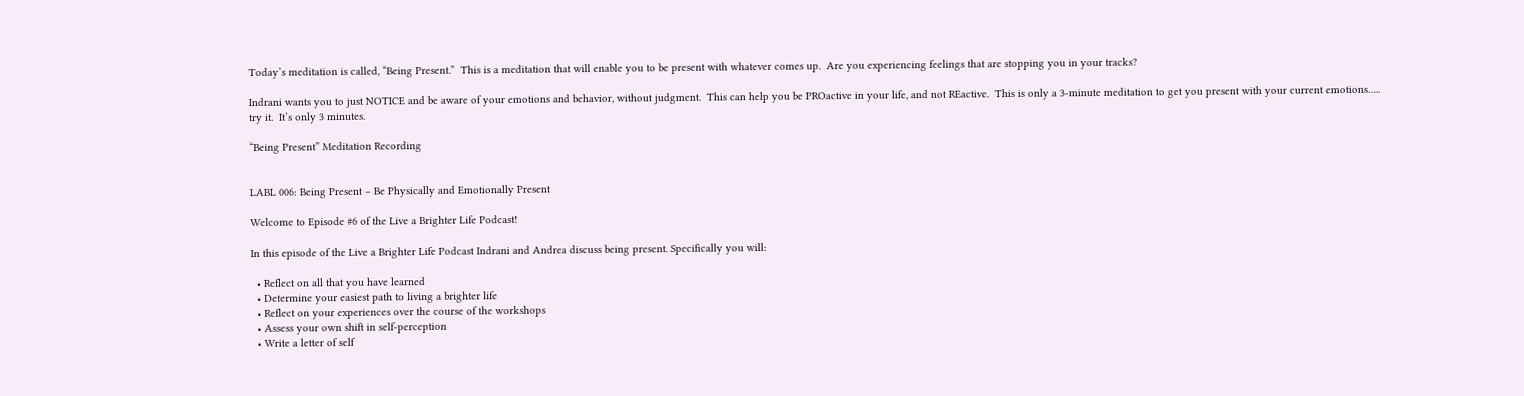Today’s meditation is called, “Being Present.”  This is a meditation that will enable you to be present with whatever comes up.  Are you experiencing feelings that are stopping you in your tracks?

Indrani wants you to just NOTICE and be aware of your emotions and behavior, without judgment.  This can help you be PROactive in your life, and not REactive.  This is only a 3-minute meditation to get you present with your current emotions….. try it.  It’s only 3 minutes.

“Being Present” Meditation Recording


LABL 006: Being Present – Be Physically and Emotionally Present

Welcome to Episode #6 of the Live a Brighter Life Podcast!

In this episode of the Live a Brighter Life Podcast Indrani and Andrea discuss being present. Specifically you will:

  • Reflect on all that you have learned
  • Determine your easiest path to living a brighter life
  • Reflect on your experiences over the course of the workshops
  • Assess your own shift in self-perception
  • Write a letter of self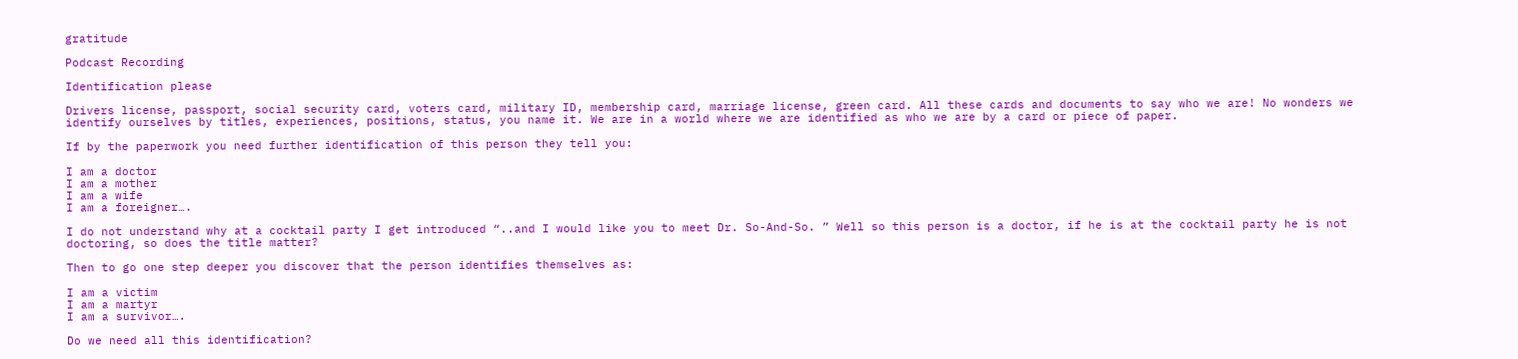gratitude

Podcast Recording

Identification please

Drivers license, passport, social security card, voters card, military ID, membership card, marriage license, green card. All these cards and documents to say who we are! No wonders we identify ourselves by titles, experiences, positions, status, you name it. We are in a world where we are identified as who we are by a card or piece of paper.

If by the paperwork you need further identification of this person they tell you:

I am a doctor
I am a mother
I am a wife
I am a foreigner….

I do not understand why at a cocktail party I get introduced “..and I would like you to meet Dr. So-And-So. ” Well so this person is a doctor, if he is at the cocktail party he is not doctoring, so does the title matter?

Then to go one step deeper you discover that the person identifies themselves as:

I am a victim
I am a martyr
I am a survivor….

Do we need all this identification?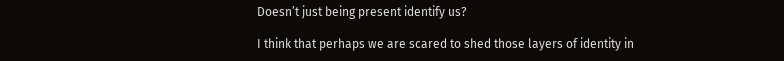Doesn’t just being present identify us?

I think that perhaps we are scared to shed those layers of identity in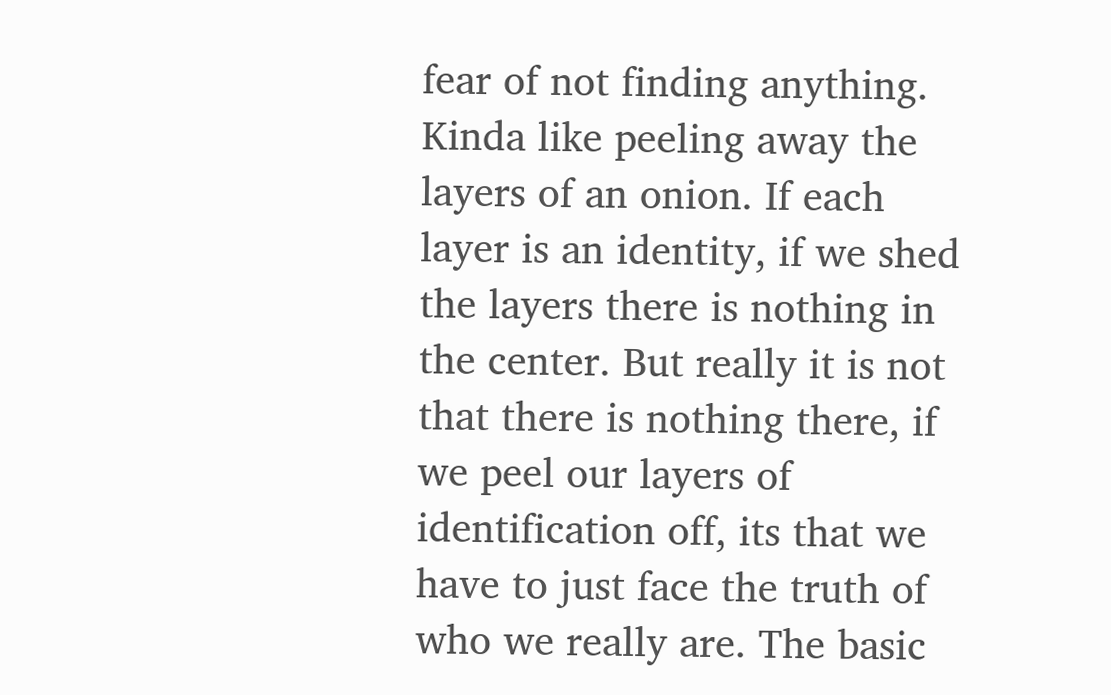fear of not finding anything. Kinda like peeling away the layers of an onion. If each layer is an identity, if we shed the layers there is nothing in the center. But really it is not that there is nothing there, if we peel our layers of identification off, its that we have to just face the truth of who we really are. The basic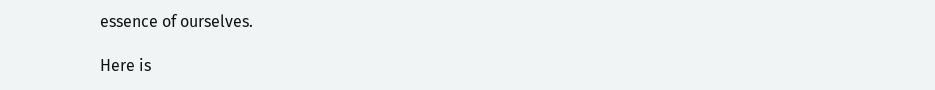essence of ourselves.

Here is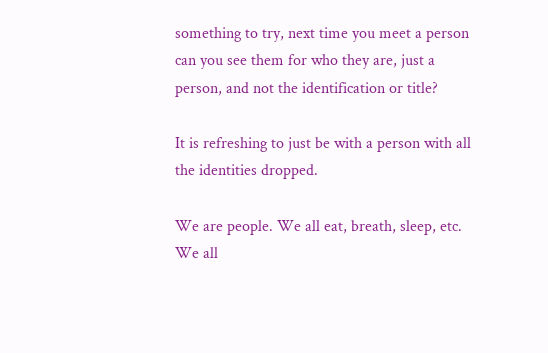something to try, next time you meet a person can you see them for who they are, just a person, and not the identification or title?

It is refreshing to just be with a person with all the identities dropped.

We are people. We all eat, breath, sleep, etc. We all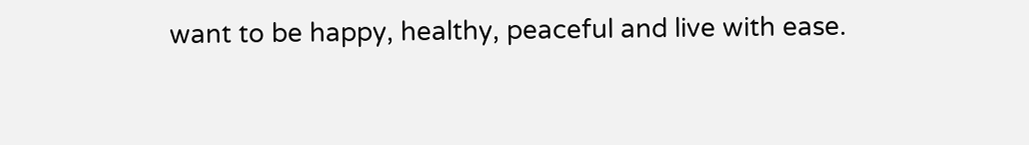want to be happy, healthy, peaceful and live with ease.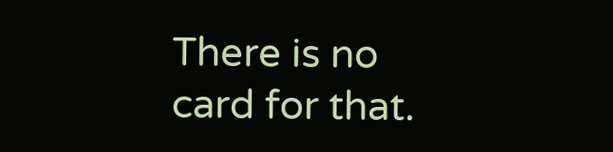There is no card for that.